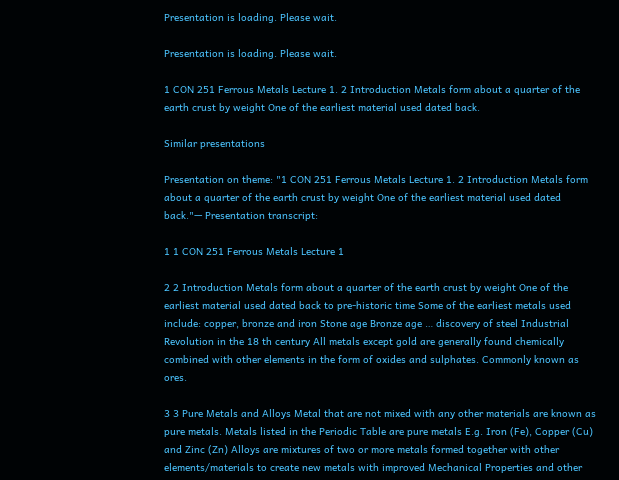Presentation is loading. Please wait.

Presentation is loading. Please wait.

1 CON 251 Ferrous Metals Lecture 1. 2 Introduction Metals form about a quarter of the earth crust by weight One of the earliest material used dated back.

Similar presentations

Presentation on theme: "1 CON 251 Ferrous Metals Lecture 1. 2 Introduction Metals form about a quarter of the earth crust by weight One of the earliest material used dated back."— Presentation transcript:

1 1 CON 251 Ferrous Metals Lecture 1

2 2 Introduction Metals form about a quarter of the earth crust by weight One of the earliest material used dated back to pre-historic time Some of the earliest metals used include: copper, bronze and iron Stone age Bronze age … discovery of steel Industrial Revolution in the 18 th century All metals except gold are generally found chemically combined with other elements in the form of oxides and sulphates. Commonly known as ores.

3 3 Pure Metals and Alloys Metal that are not mixed with any other materials are known as pure metals. Metals listed in the Periodic Table are pure metals E.g. Iron (Fe), Copper (Cu) and Zinc (Zn) Alloys are mixtures of two or more metals formed together with other elements/materials to create new metals with improved Mechanical Properties and other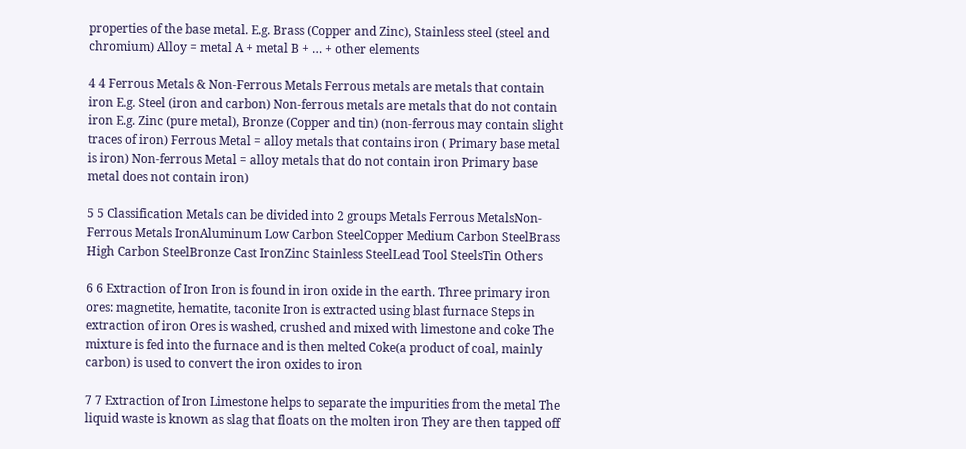properties of the base metal. E.g. Brass (Copper and Zinc), Stainless steel (steel and chromium) Alloy = metal A + metal B + … + other elements

4 4 Ferrous Metals & Non-Ferrous Metals Ferrous metals are metals that contain iron E.g. Steel (iron and carbon) Non-ferrous metals are metals that do not contain iron E.g. Zinc (pure metal), Bronze (Copper and tin) (non-ferrous may contain slight traces of iron) Ferrous Metal = alloy metals that contains iron ( Primary base metal is iron) Non-ferrous Metal = alloy metals that do not contain iron Primary base metal does not contain iron)

5 5 Classification Metals can be divided into 2 groups Metals Ferrous MetalsNon- Ferrous Metals IronAluminum Low Carbon SteelCopper Medium Carbon SteelBrass High Carbon SteelBronze Cast IronZinc Stainless SteelLead Tool SteelsTin Others

6 6 Extraction of Iron Iron is found in iron oxide in the earth. Three primary iron ores: magnetite, hematite, taconite Iron is extracted using blast furnace Steps in extraction of iron Ores is washed, crushed and mixed with limestone and coke The mixture is fed into the furnace and is then melted Coke(a product of coal, mainly carbon) is used to convert the iron oxides to iron

7 7 Extraction of Iron Limestone helps to separate the impurities from the metal The liquid waste is known as slag that floats on the molten iron They are then tapped off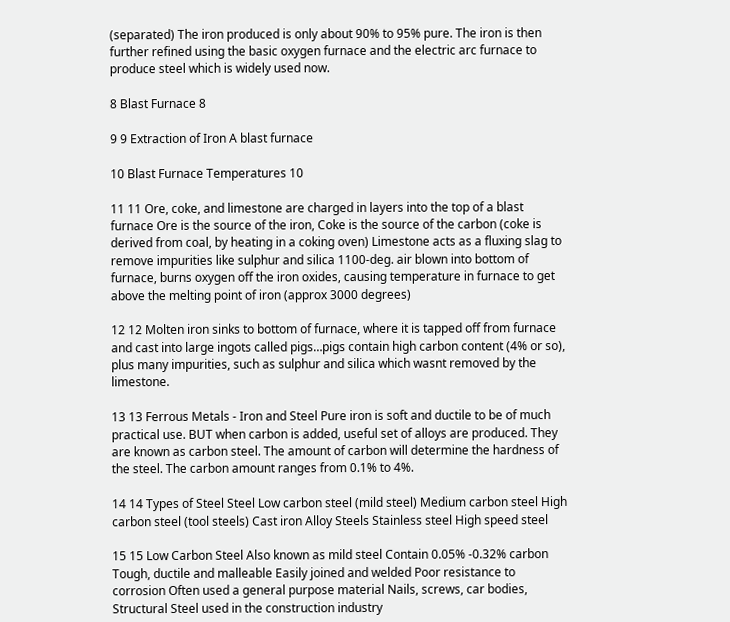(separated) The iron produced is only about 90% to 95% pure. The iron is then further refined using the basic oxygen furnace and the electric arc furnace to produce steel which is widely used now.

8 Blast Furnace 8

9 9 Extraction of Iron A blast furnace

10 Blast Furnace Temperatures 10

11 11 Ore, coke, and limestone are charged in layers into the top of a blast furnace Ore is the source of the iron, Coke is the source of the carbon (coke is derived from coal, by heating in a coking oven) Limestone acts as a fluxing slag to remove impurities like sulphur and silica 1100-deg. air blown into bottom of furnace, burns oxygen off the iron oxides, causing temperature in furnace to get above the melting point of iron (approx 3000 degrees)

12 12 Molten iron sinks to bottom of furnace, where it is tapped off from furnace and cast into large ingots called pigs…pigs contain high carbon content (4% or so), plus many impurities, such as sulphur and silica which wasnt removed by the limestone.

13 13 Ferrous Metals - Iron and Steel Pure iron is soft and ductile to be of much practical use. BUT when carbon is added, useful set of alloys are produced. They are known as carbon steel. The amount of carbon will determine the hardness of the steel. The carbon amount ranges from 0.1% to 4%.

14 14 Types of Steel Steel Low carbon steel (mild steel) Medium carbon steel High carbon steel (tool steels) Cast iron Alloy Steels Stainless steel High speed steel

15 15 Low Carbon Steel Also known as mild steel Contain 0.05% -0.32% carbon Tough, ductile and malleable Easily joined and welded Poor resistance to corrosion Often used a general purpose material Nails, screws, car bodies, Structural Steel used in the construction industry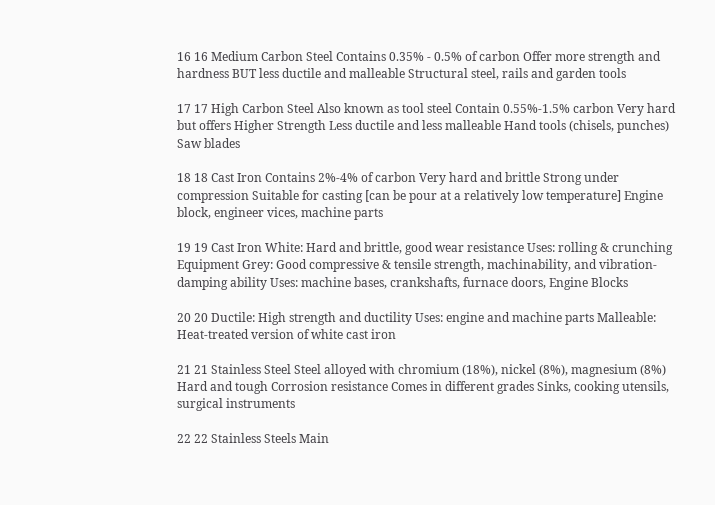16 16 Medium Carbon Steel Contains 0.35% - 0.5% of carbon Offer more strength and hardness BUT less ductile and malleable Structural steel, rails and garden tools

17 17 High Carbon Steel Also known as tool steel Contain 0.55%-1.5% carbon Very hard but offers Higher Strength Less ductile and less malleable Hand tools (chisels, punches) Saw blades

18 18 Cast Iron Contains 2%-4% of carbon Very hard and brittle Strong under compression Suitable for casting [can be pour at a relatively low temperature] Engine block, engineer vices, machine parts

19 19 Cast Iron White: Hard and brittle, good wear resistance Uses: rolling & crunching Equipment Grey: Good compressive & tensile strength, machinability, and vibration-damping ability Uses: machine bases, crankshafts, furnace doors, Engine Blocks

20 20 Ductile: High strength and ductility Uses: engine and machine parts Malleable: Heat-treated version of white cast iron

21 21 Stainless Steel Steel alloyed with chromium (18%), nickel (8%), magnesium (8%) Hard and tough Corrosion resistance Comes in different grades Sinks, cooking utensils, surgical instruments

22 22 Stainless Steels Main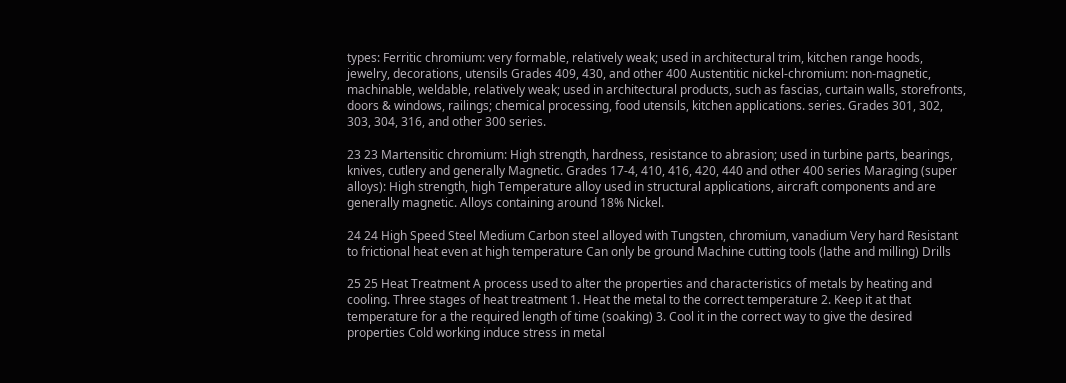types: Ferritic chromium: very formable, relatively weak; used in architectural trim, kitchen range hoods, jewelry, decorations, utensils Grades 409, 430, and other 400 Austentitic nickel-chromium: non-magnetic, machinable, weldable, relatively weak; used in architectural products, such as fascias, curtain walls, storefronts, doors & windows, railings; chemical processing, food utensils, kitchen applications. series. Grades 301, 302, 303, 304, 316, and other 300 series.

23 23 Martensitic chromium: High strength, hardness, resistance to abrasion; used in turbine parts, bearings, knives, cutlery and generally Magnetic. Grades 17-4, 410, 416, 420, 440 and other 400 series Maraging (super alloys): High strength, high Temperature alloy used in structural applications, aircraft components and are generally magnetic. Alloys containing around 18% Nickel.

24 24 High Speed Steel Medium Carbon steel alloyed with Tungsten, chromium, vanadium Very hard Resistant to frictional heat even at high temperature Can only be ground Machine cutting tools (lathe and milling) Drills

25 25 Heat Treatment A process used to alter the properties and characteristics of metals by heating and cooling. Three stages of heat treatment 1. Heat the metal to the correct temperature 2. Keep it at that temperature for a the required length of time (soaking) 3. Cool it in the correct way to give the desired properties Cold working induce stress in metal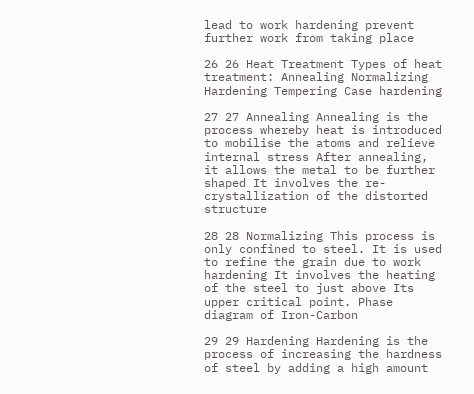lead to work hardening prevent further work from taking place

26 26 Heat Treatment Types of heat treatment: Annealing Normalizing Hardening Tempering Case hardening

27 27 Annealing Annealing is the process whereby heat is introduced to mobilise the atoms and relieve internal stress After annealing, it allows the metal to be further shaped It involves the re-crystallization of the distorted structure

28 28 Normalizing This process is only confined to steel. It is used to refine the grain due to work hardening It involves the heating of the steel to just above Its upper critical point. Phase diagram of Iron-Carbon

29 29 Hardening Hardening is the process of increasing the hardness of steel by adding a high amount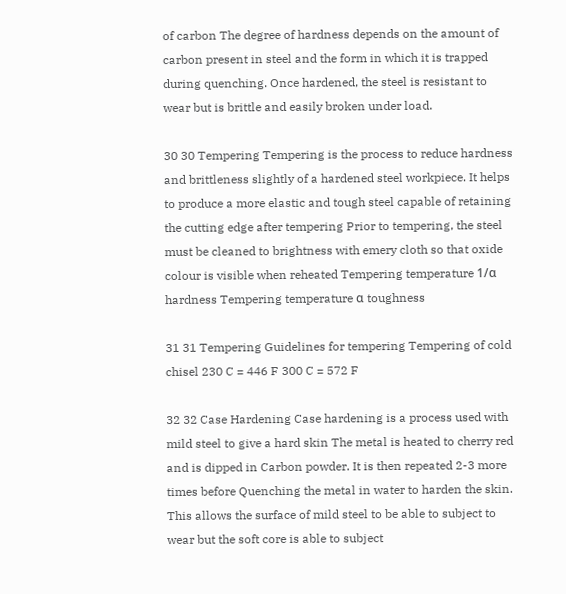of carbon The degree of hardness depends on the amount of carbon present in steel and the form in which it is trapped during quenching. Once hardened, the steel is resistant to wear but is brittle and easily broken under load.

30 30 Tempering Tempering is the process to reduce hardness and brittleness slightly of a hardened steel workpiece. It helps to produce a more elastic and tough steel capable of retaining the cutting edge after tempering Prior to tempering, the steel must be cleaned to brightness with emery cloth so that oxide colour is visible when reheated Tempering temperature 1/α hardness Tempering temperature α toughness

31 31 Tempering Guidelines for tempering Tempering of cold chisel 230 C = 446 F 300 C = 572 F

32 32 Case Hardening Case hardening is a process used with mild steel to give a hard skin The metal is heated to cherry red and is dipped in Carbon powder. It is then repeated 2-3 more times before Quenching the metal in water to harden the skin. This allows the surface of mild steel to be able to subject to wear but the soft core is able to subject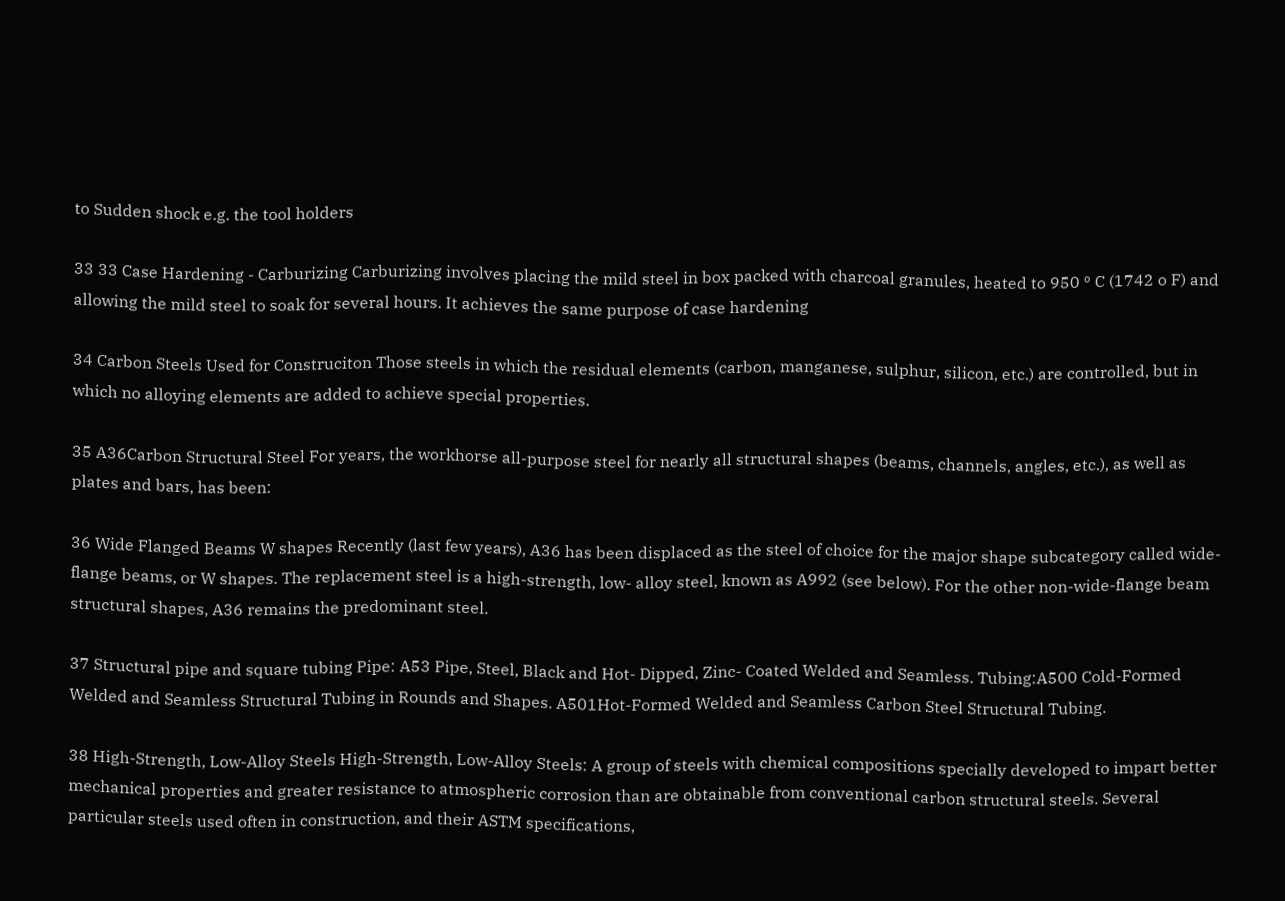to Sudden shock e.g. the tool holders

33 33 Case Hardening - Carburizing Carburizing involves placing the mild steel in box packed with charcoal granules, heated to 950 º C (1742 o F) and allowing the mild steel to soak for several hours. It achieves the same purpose of case hardening

34 Carbon Steels Used for Construciton Those steels in which the residual elements (carbon, manganese, sulphur, silicon, etc.) are controlled, but in which no alloying elements are added to achieve special properties.

35 A36Carbon Structural Steel For years, the workhorse all-purpose steel for nearly all structural shapes (beams, channels, angles, etc.), as well as plates and bars, has been:

36 Wide Flanged Beams W shapes Recently (last few years), A36 has been displaced as the steel of choice for the major shape subcategory called wide- flange beams, or W shapes. The replacement steel is a high-strength, low- alloy steel, known as A992 (see below). For the other non-wide-flange beam structural shapes, A36 remains the predominant steel.

37 Structural pipe and square tubing Pipe: A53 Pipe, Steel, Black and Hot- Dipped, Zinc- Coated Welded and Seamless. Tubing:A500 Cold-Formed Welded and Seamless Structural Tubing in Rounds and Shapes. A501Hot-Formed Welded and Seamless Carbon Steel Structural Tubing.

38 High-Strength, Low-Alloy Steels High-Strength, Low-Alloy Steels: A group of steels with chemical compositions specially developed to impart better mechanical properties and greater resistance to atmospheric corrosion than are obtainable from conventional carbon structural steels. Several particular steels used often in construction, and their ASTM specifications,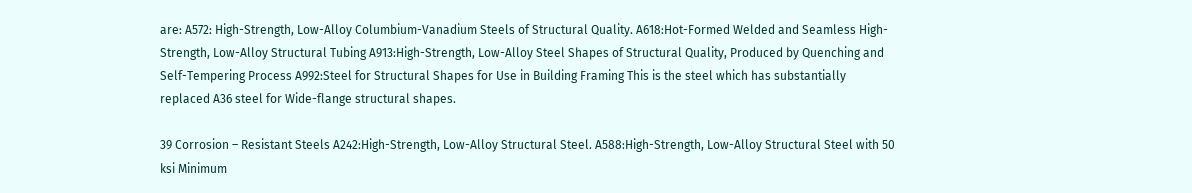are: A572: High-Strength, Low-Alloy Columbium-Vanadium Steels of Structural Quality. A618:Hot-Formed Welded and Seamless High-Strength, Low-Alloy Structural Tubing A913:High-Strength, Low-Alloy Steel Shapes of Structural Quality, Produced by Quenching and Self-Tempering Process A992:Steel for Structural Shapes for Use in Building Framing This is the steel which has substantially replaced A36 steel for Wide-flange structural shapes.

39 Corrosion – Resistant Steels A242:High-Strength, Low-Alloy Structural Steel. A588:High-Strength, Low-Alloy Structural Steel with 50 ksi Minimum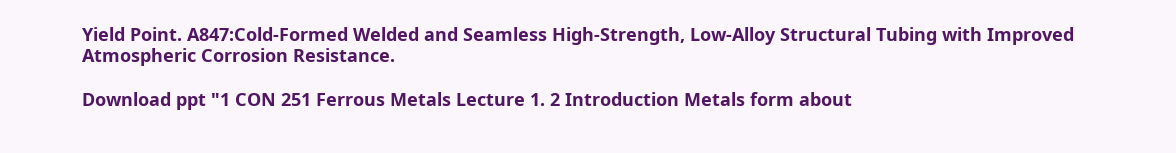Yield Point. A847:Cold-Formed Welded and Seamless High-Strength, Low-Alloy Structural Tubing with Improved Atmospheric Corrosion Resistance.

Download ppt "1 CON 251 Ferrous Metals Lecture 1. 2 Introduction Metals form about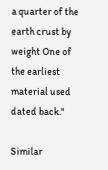a quarter of the earth crust by weight One of the earliest material used dated back."

Similar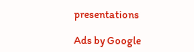presentations

Ads by Google